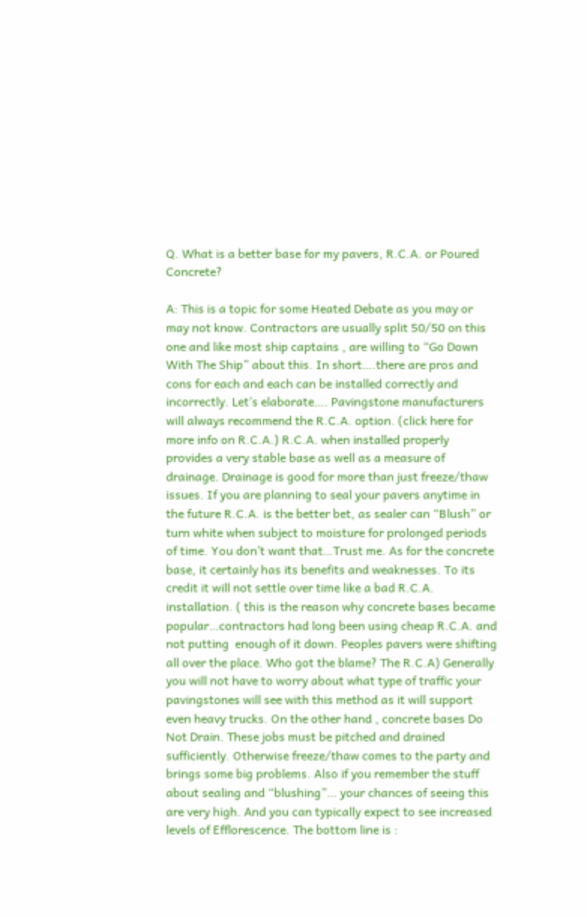Q. What is a better base for my pavers, R.C.A. or Poured Concrete?

A: This is a topic for some Heated Debate as you may or may not know. Contractors are usually split 50/50 on this one and like most ship captains , are willing to “Go Down With The Ship” about this. In short….there are pros and cons for each and each can be installed correctly and incorrectly. Let’s elaborate…. Pavingstone manufacturers will always recommend the R.C.A. option. (click here for more info on R.C.A.) R.C.A. when installed properly provides a very stable base as well as a measure of drainage. Drainage is good for more than just freeze/thaw issues. If you are planning to seal your pavers anytime in the future R.C.A. is the better bet, as sealer can “Blush” or turn white when subject to moisture for prolonged periods of time. You don’t want that…Trust me. As for the concrete base, it certainly has its benefits and weaknesses. To its credit it will not settle over time like a bad R.C.A. installation. ( this is the reason why concrete bases became popular…contractors had long been using cheap R.C.A. and not putting  enough of it down. Peoples pavers were shifting all over the place. Who got the blame? The R.C.A) Generally you will not have to worry about what type of traffic your pavingstones will see with this method as it will support even heavy trucks. On the other hand , concrete bases Do Not Drain. These jobs must be pitched and drained sufficiently. Otherwise freeze/thaw comes to the party and brings some big problems. Also if you remember the stuff about sealing and “blushing”… your chances of seeing this are very high. And you can typically expect to see increased levels of Efflorescence. The bottom line is :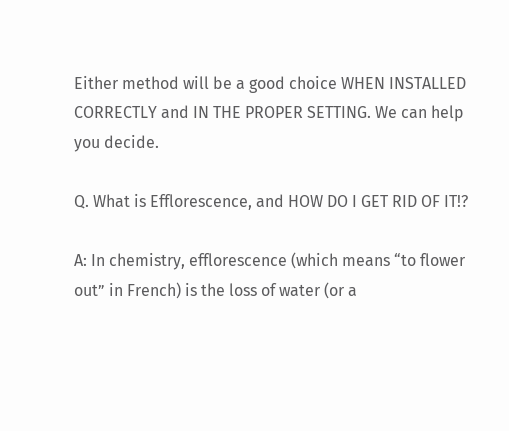Either method will be a good choice WHEN INSTALLED CORRECTLY and IN THE PROPER SETTING. We can help you decide.

Q. What is Efflorescence, and HOW DO I GET RID OF IT!?

A: In chemistry, efflorescence (which means “to flower out” in French) is the loss of water (or a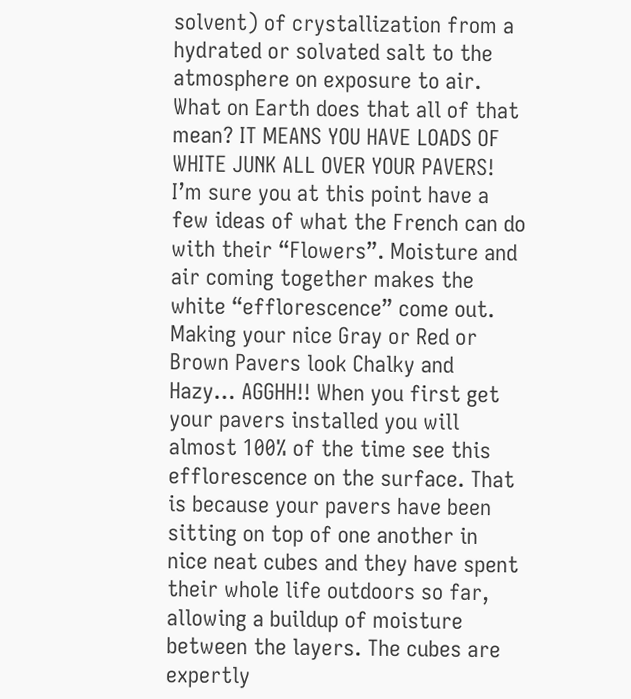solvent) of crystallization from a hydrated or solvated salt to the atmosphere on exposure to air. What on Earth does that all of that mean? IT MEANS YOU HAVE LOADS OF WHITE JUNK ALL OVER YOUR PAVERS! I’m sure you at this point have a few ideas of what the French can do with their “Flowers”. Moisture and air coming together makes the white “efflorescence” come out. Making your nice Gray or Red or Brown Pavers look Chalky and Hazy… AGGHH!! When you first get your pavers installed you will almost 100% of the time see this efflorescence on the surface. That is because your pavers have been sitting on top of one another in nice neat cubes and they have spent their whole life outdoors so far, allowing a buildup of moisture between the layers. The cubes are expertly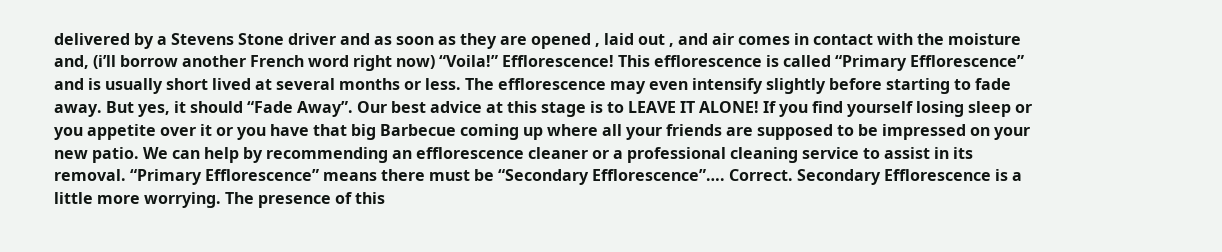delivered by a Stevens Stone driver and as soon as they are opened , laid out , and air comes in contact with the moisture and, (i’ll borrow another French word right now) “Voila!” Efflorescence! This efflorescence is called “Primary Efflorescence” and is usually short lived at several months or less. The efflorescence may even intensify slightly before starting to fade away. But yes, it should “Fade Away”. Our best advice at this stage is to LEAVE IT ALONE! If you find yourself losing sleep or you appetite over it or you have that big Barbecue coming up where all your friends are supposed to be impressed on your new patio. We can help by recommending an efflorescence cleaner or a professional cleaning service to assist in its removal. “Primary Efflorescence” means there must be “Secondary Efflorescence”…. Correct. Secondary Efflorescence is a little more worrying. The presence of this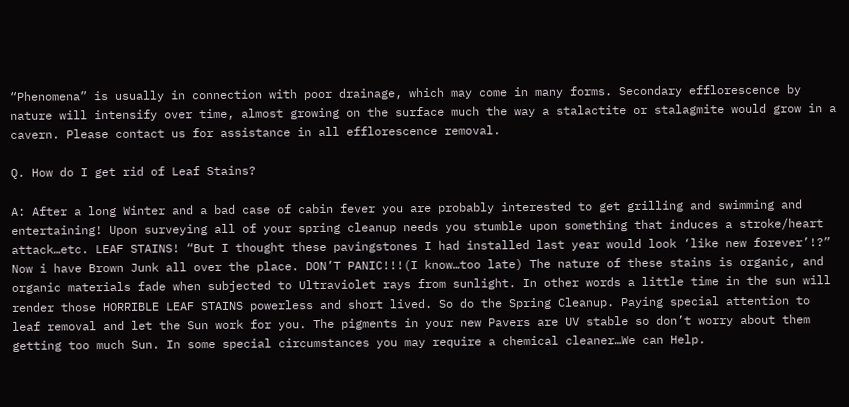“Phenomena” is usually in connection with poor drainage, which may come in many forms. Secondary efflorescence by nature will intensify over time, almost growing on the surface much the way a stalactite or stalagmite would grow in a cavern. Please contact us for assistance in all efflorescence removal.

Q. How do I get rid of Leaf Stains?

A: After a long Winter and a bad case of cabin fever you are probably interested to get grilling and swimming and entertaining! Upon surveying all of your spring cleanup needs you stumble upon something that induces a stroke/heart attack…etc. LEAF STAINS! “But I thought these pavingstones I had installed last year would look ‘like new forever’!?” Now i have Brown Junk all over the place. DON’T PANIC!!!(I know…too late) The nature of these stains is organic, and organic materials fade when subjected to Ultraviolet rays from sunlight. In other words a little time in the sun will render those HORRIBLE LEAF STAINS powerless and short lived. So do the Spring Cleanup. Paying special attention to leaf removal and let the Sun work for you. The pigments in your new Pavers are UV stable so don’t worry about them getting too much Sun. In some special circumstances you may require a chemical cleaner…We can Help.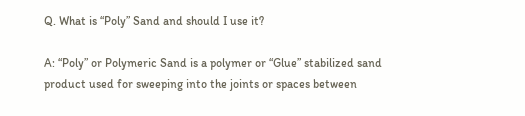Q. What is “Poly” Sand and should I use it?

A: “Poly” or Polymeric Sand is a polymer or “Glue” stabilized sand product used for sweeping into the joints or spaces between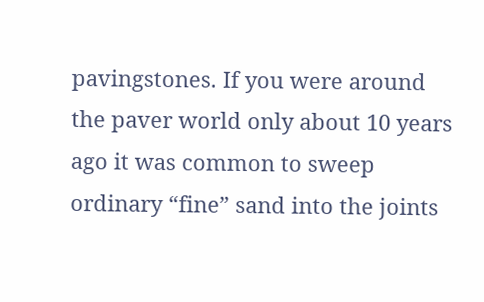pavingstones. If you were around the paver world only about 10 years ago it was common to sweep ordinary “fine” sand into the joints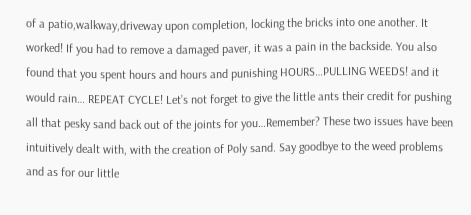of a patio,walkway,driveway upon completion, locking the bricks into one another. It worked! If you had to remove a damaged paver, it was a pain in the backside. You also found that you spent hours and hours and punishing HOURS…PULLING WEEDS! and it would rain… REPEAT CYCLE! Let’s not forget to give the little ants their credit for pushing all that pesky sand back out of the joints for you…Remember? These two issues have been intuitively dealt with, with the creation of Poly sand. Say goodbye to the weed problems and as for our little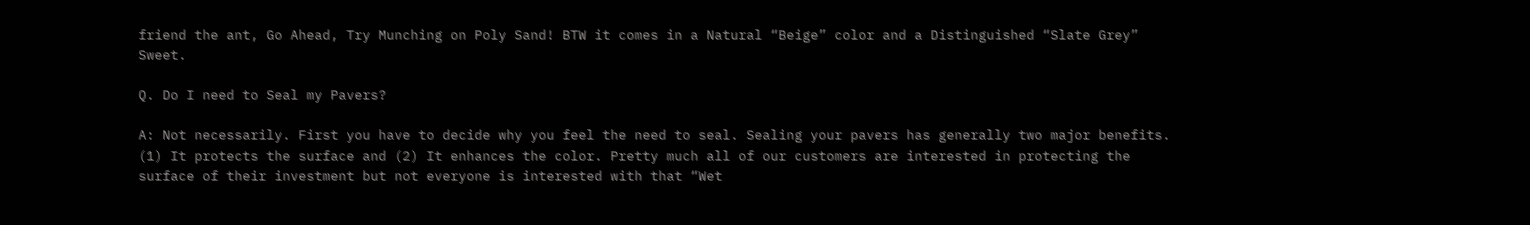friend the ant, Go Ahead, Try Munching on Poly Sand! BTW it comes in a Natural “Beige” color and a Distinguished “Slate Grey” Sweet.

Q. Do I need to Seal my Pavers?

A: Not necessarily. First you have to decide why you feel the need to seal. Sealing your pavers has generally two major benefits. (1) It protects the surface and (2) It enhances the color. Pretty much all of our customers are interested in protecting the surface of their investment but not everyone is interested with that “Wet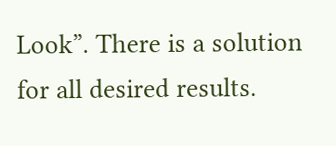Look”. There is a solution for all desired results.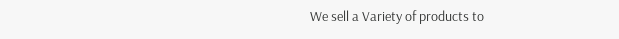We sell a Variety of products to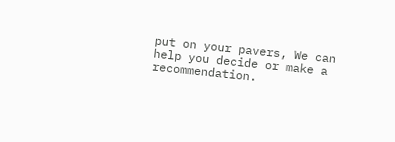put on your pavers, We can help you decide or make a recommendation.